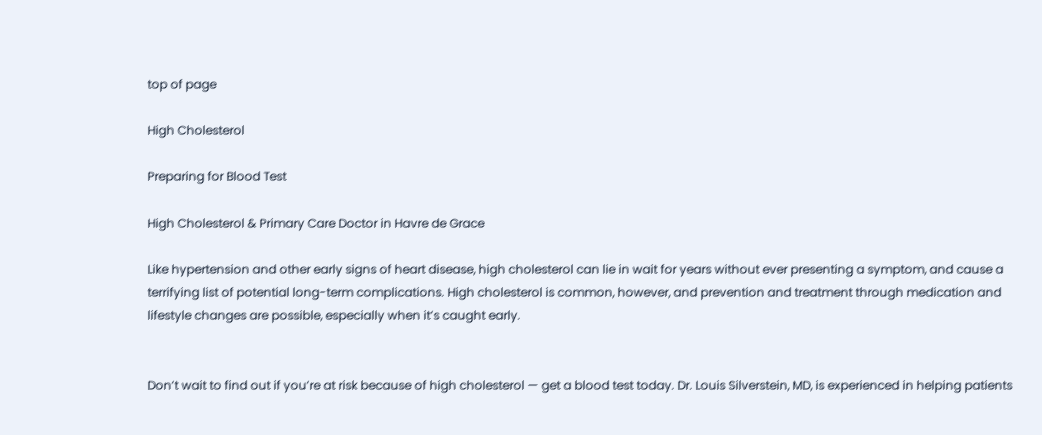top of page

High Cholesterol

Preparing for Blood Test

High Cholesterol & Primary Care Doctor in Havre de Grace

Like hypertension and other early signs of heart disease, high cholesterol can lie in wait for years without ever presenting a symptom, and cause a terrifying list of potential long-term complications. High cholesterol is common, however, and prevention and treatment through medication and lifestyle changes are possible, especially when it’s caught early.


Don’t wait to find out if you’re at risk because of high cholesterol — get a blood test today. Dr. Louis Silverstein, MD, is experienced in helping patients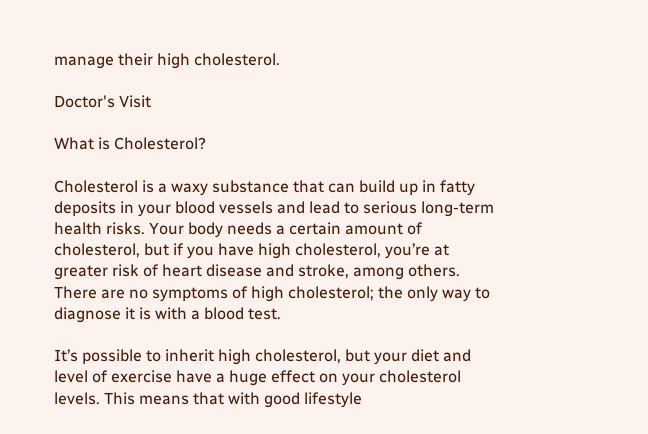manage their high cholesterol.

Doctor's Visit

What is Cholesterol?

Cholesterol is a waxy substance that can build up in fatty deposits in your blood vessels and lead to serious long-term health risks. Your body needs a certain amount of cholesterol, but if you have high cholesterol, you’re at greater risk of heart disease and stroke, among others. There are no symptoms of high cholesterol; the only way to diagnose it is with a blood test.

It’s possible to inherit high cholesterol, but your diet and level of exercise have a huge effect on your cholesterol levels. This means that with good lifestyle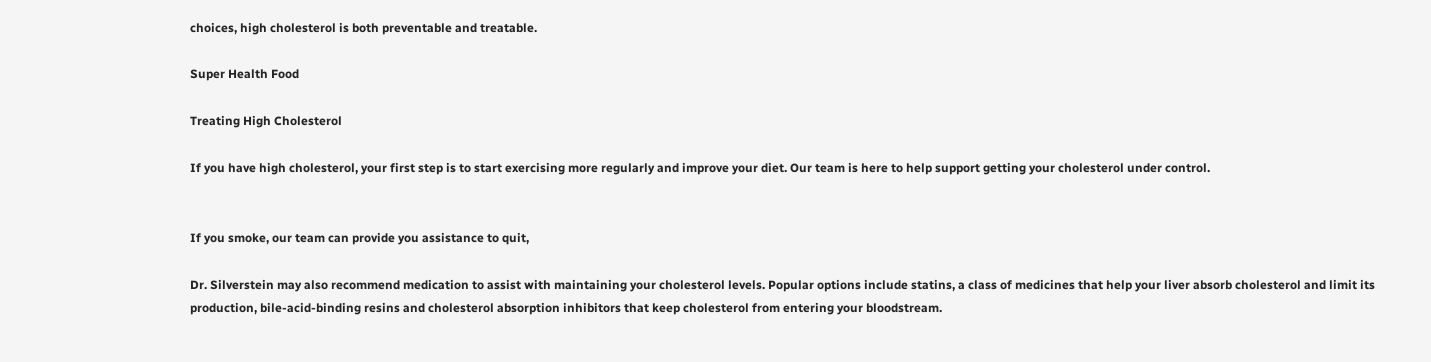choices, high cholesterol is both preventable and treatable.

Super Health Food

Treating High Cholesterol

If you have high cholesterol, your first step is to start exercising more regularly and improve your diet. Our team is here to help support getting your cholesterol under control.


If you smoke, our team can provide you assistance to quit,

Dr. Silverstein may also recommend medication to assist with maintaining your cholesterol levels. Popular options include statins, a class of medicines that help your liver absorb cholesterol and limit its production, bile-acid-binding resins and cholesterol absorption inhibitors that keep cholesterol from entering your bloodstream.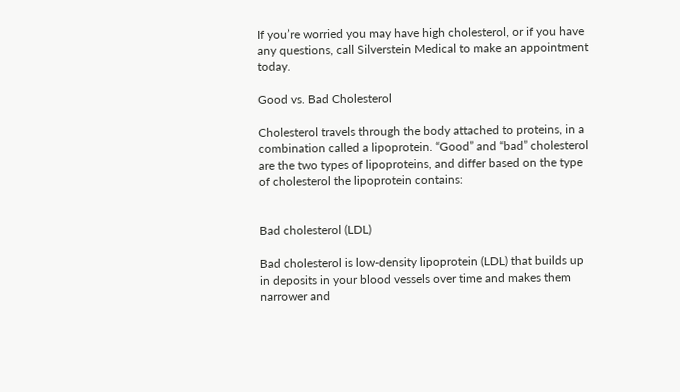If you’re worried you may have high cholesterol, or if you have any questions, call Silverstein Medical to make an appointment today.

Good vs. Bad Cholesterol

Cholesterol travels through the body attached to proteins, in a combination called a lipoprotein. “Good” and “bad” cholesterol are the two types of lipoproteins, and differ based on the type of cholesterol the lipoprotein contains:


Bad cholesterol (LDL)

Bad cholesterol is low-density lipoprotein (LDL) that builds up in deposits in your blood vessels over time and makes them narrower and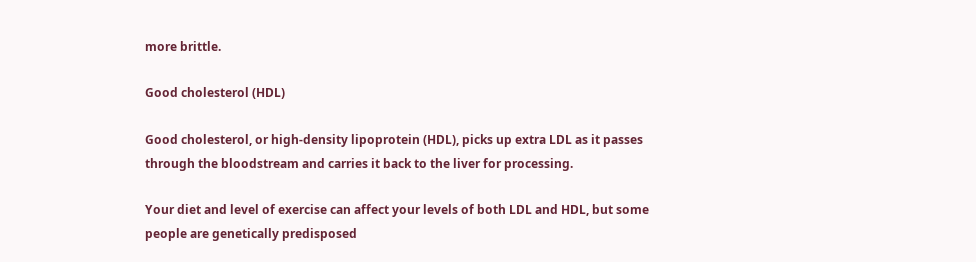more brittle.

Good cholesterol (HDL)

Good cholesterol, or high-density lipoprotein (HDL), picks up extra LDL as it passes through the bloodstream and carries it back to the liver for processing.

Your diet and level of exercise can affect your levels of both LDL and HDL, but some people are genetically predisposed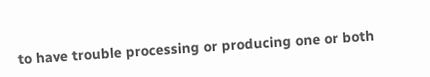to have trouble processing or producing one or both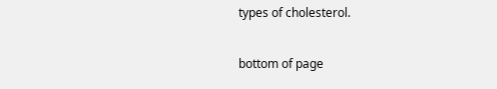types of cholesterol.

bottom of page